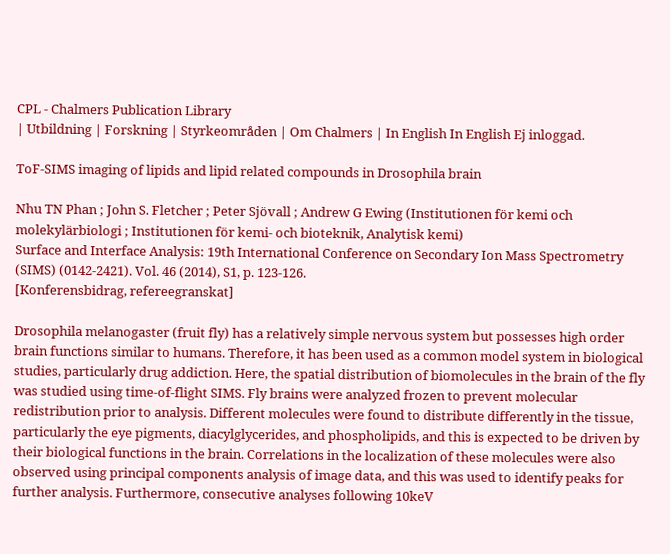CPL - Chalmers Publication Library
| Utbildning | Forskning | Styrkeområden | Om Chalmers | In English In English Ej inloggad.

ToF-SIMS imaging of lipids and lipid related compounds in Drosophila brain

Nhu TN Phan ; John S. Fletcher ; Peter Sjövall ; Andrew G Ewing (Institutionen för kemi och molekylärbiologi ; Institutionen för kemi- och bioteknik, Analytisk kemi)
Surface and Interface Analysis: 19th International Conference on Secondary Ion Mass Spectrometry (SIMS) (0142-2421). Vol. 46 (2014), S1, p. 123-126.
[Konferensbidrag, refereegranskat]

Drosophila melanogaster (fruit fly) has a relatively simple nervous system but possesses high order brain functions similar to humans. Therefore, it has been used as a common model system in biological studies, particularly drug addiction. Here, the spatial distribution of biomolecules in the brain of the fly was studied using time-of-flight SIMS. Fly brains were analyzed frozen to prevent molecular redistribution prior to analysis. Different molecules were found to distribute differently in the tissue, particularly the eye pigments, diacylglycerides, and phospholipids, and this is expected to be driven by their biological functions in the brain. Correlations in the localization of these molecules were also observed using principal components analysis of image data, and this was used to identify peaks for further analysis. Furthermore, consecutive analyses following 10keV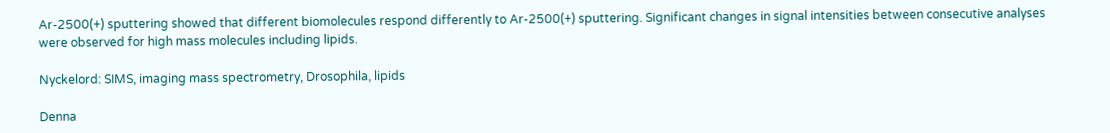Ar-2500(+) sputtering showed that different biomolecules respond differently to Ar-2500(+) sputtering. Significant changes in signal intensities between consecutive analyses were observed for high mass molecules including lipids.

Nyckelord: SIMS, imaging mass spectrometry, Drosophila, lipids

Denna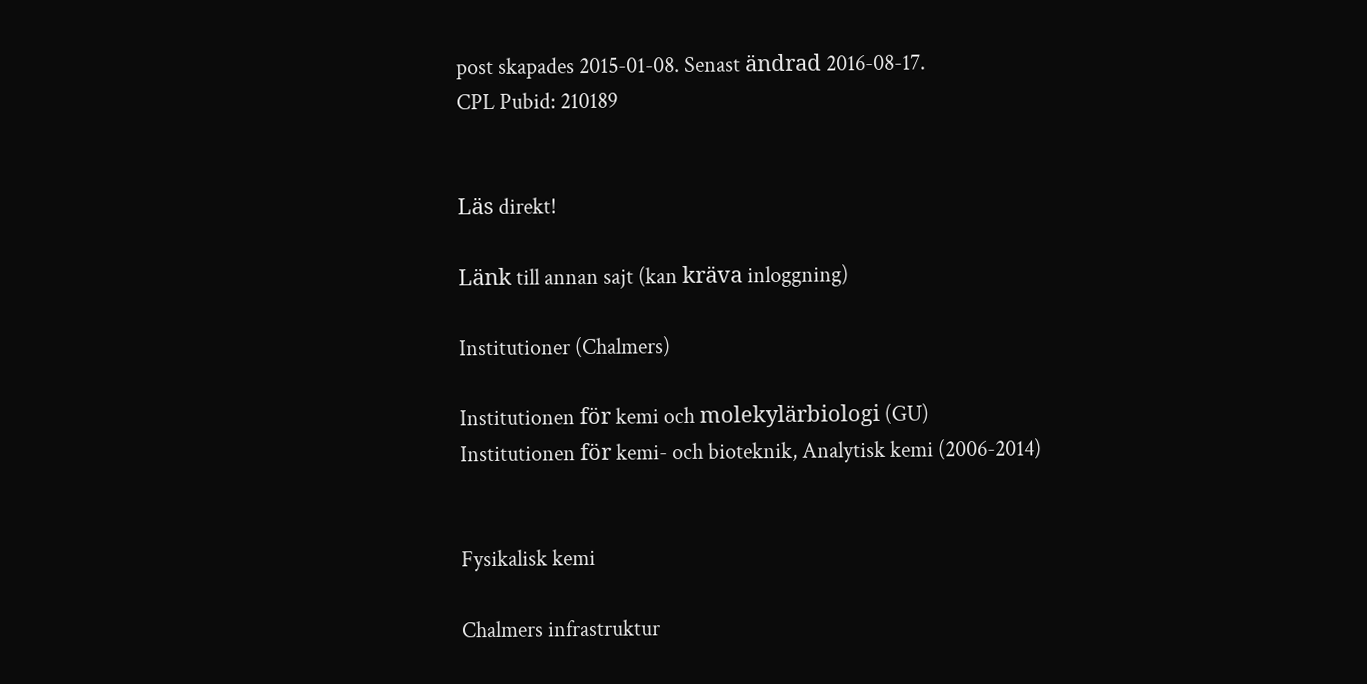post skapades 2015-01-08. Senast ändrad 2016-08-17.
CPL Pubid: 210189


Läs direkt!

Länk till annan sajt (kan kräva inloggning)

Institutioner (Chalmers)

Institutionen för kemi och molekylärbiologi (GU)
Institutionen för kemi- och bioteknik, Analytisk kemi (2006-2014)


Fysikalisk kemi

Chalmers infrastruktur